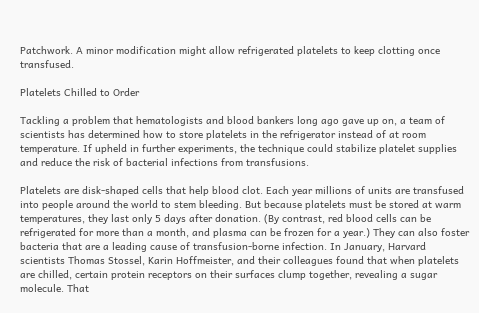Patchwork. A minor modification might allow refrigerated platelets to keep clotting once transfused.

Platelets Chilled to Order

Tackling a problem that hematologists and blood bankers long ago gave up on, a team of scientists has determined how to store platelets in the refrigerator instead of at room temperature. If upheld in further experiments, the technique could stabilize platelet supplies and reduce the risk of bacterial infections from transfusions.

Platelets are disk-shaped cells that help blood clot. Each year millions of units are transfused into people around the world to stem bleeding. But because platelets must be stored at warm temperatures, they last only 5 days after donation. (By contrast, red blood cells can be refrigerated for more than a month, and plasma can be frozen for a year.) They can also foster bacteria that are a leading cause of transfusion-borne infection. In January, Harvard scientists Thomas Stossel, Karin Hoffmeister, and their colleagues found that when platelets are chilled, certain protein receptors on their surfaces clump together, revealing a sugar molecule. That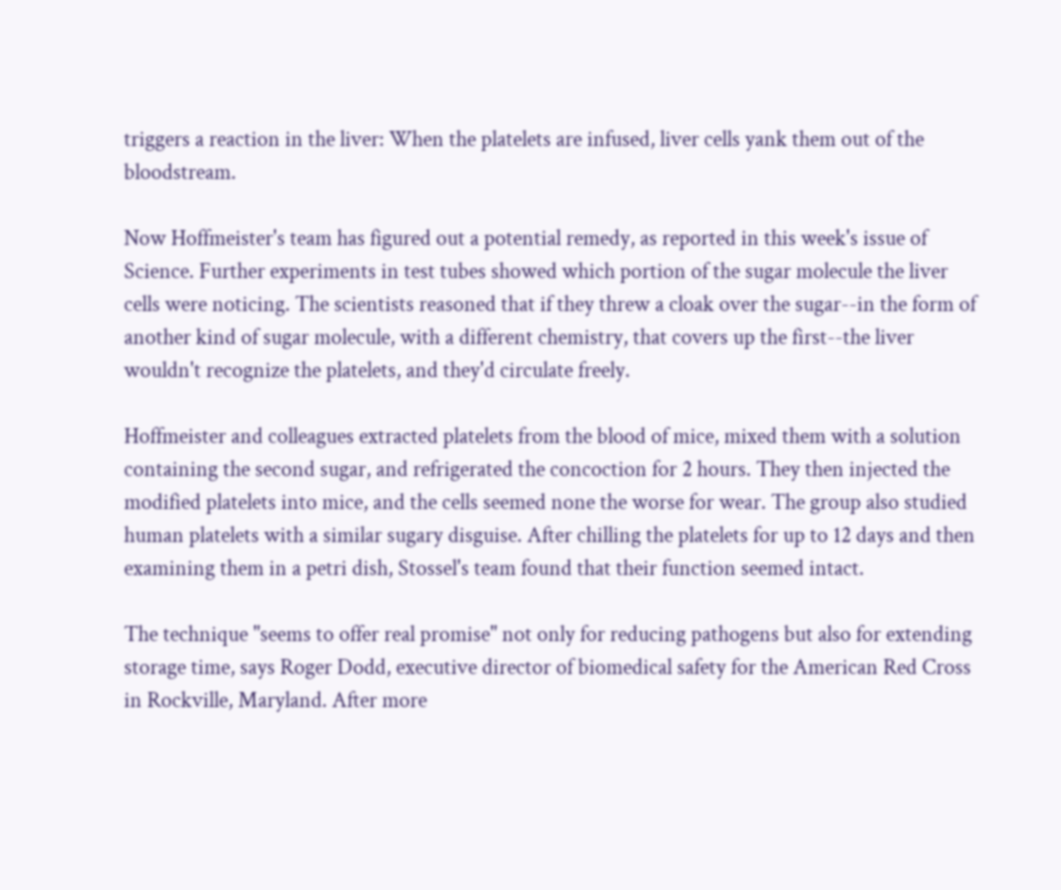triggers a reaction in the liver: When the platelets are infused, liver cells yank them out of the bloodstream.

Now Hoffmeister's team has figured out a potential remedy, as reported in this week's issue of Science. Further experiments in test tubes showed which portion of the sugar molecule the liver cells were noticing. The scientists reasoned that if they threw a cloak over the sugar--in the form of another kind of sugar molecule, with a different chemistry, that covers up the first--the liver wouldn't recognize the platelets, and they'd circulate freely.

Hoffmeister and colleagues extracted platelets from the blood of mice, mixed them with a solution containing the second sugar, and refrigerated the concoction for 2 hours. They then injected the modified platelets into mice, and the cells seemed none the worse for wear. The group also studied human platelets with a similar sugary disguise. After chilling the platelets for up to 12 days and then examining them in a petri dish, Stossel's team found that their function seemed intact.

The technique "seems to offer real promise" not only for reducing pathogens but also for extending storage time, says Roger Dodd, executive director of biomedical safety for the American Red Cross in Rockville, Maryland. After more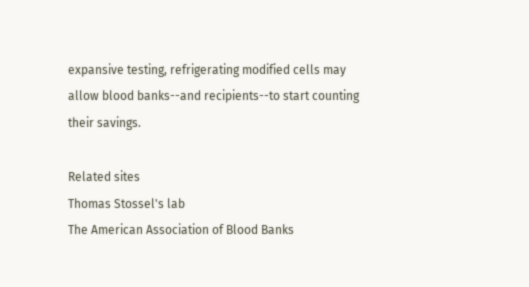expansive testing, refrigerating modified cells may allow blood banks--and recipients--to start counting their savings.

Related sites
Thomas Stossel's lab
The American Association of Blood Banks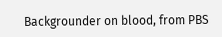Backgrounder on blood, from PBS